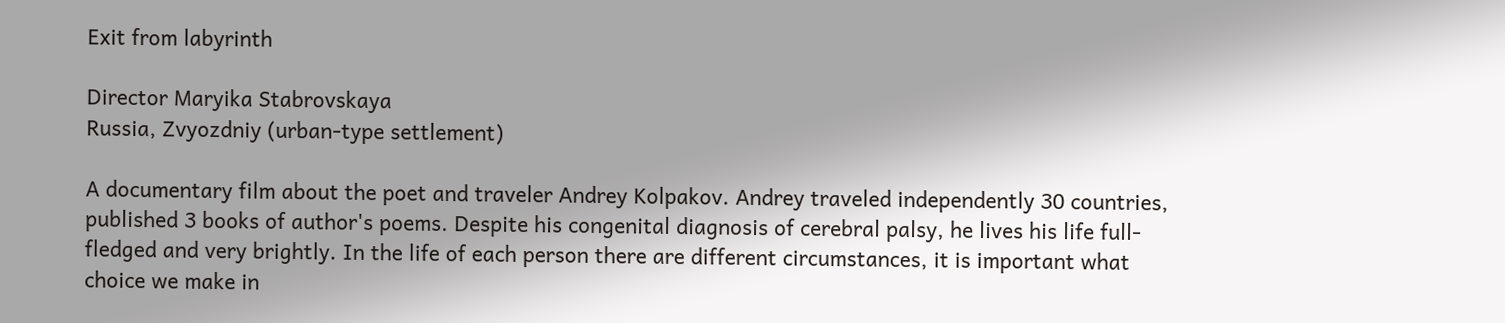Exit from labyrinth

Director Maryika Stabrovskaya
Russia, Zvyozdniy (urban-type settlement)

A documentary film about the poet and traveler Andrey Kolpakov. Andrey traveled independently 30 countries, published 3 books of author's poems. Despite his congenital diagnosis of cerebral palsy, he lives his life full-fledged and very brightly. In the life of each person there are different circumstances, it is important what choice we make in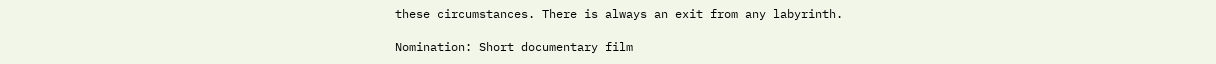these circumstances. There is always an exit from any labyrinth.

Nomination: Short documentary film